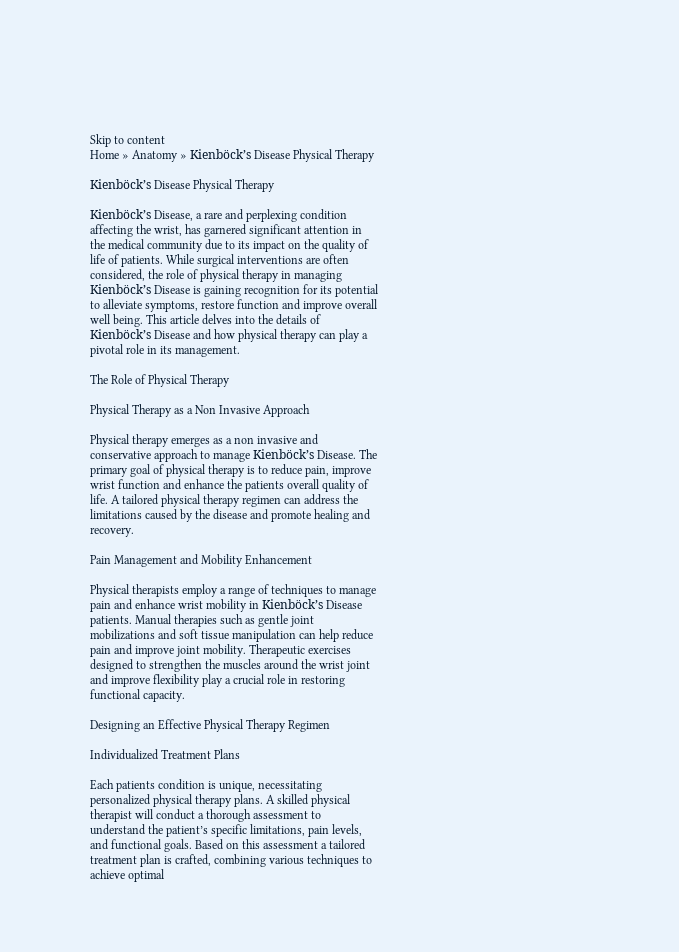Skip to content
Home » Anatomy » Kienböck’s Disease Physical Therapy

Kienböck’s Disease Physical Therapy

Kienböck’s Disease, a rare and perplexing condition affecting the wrist, has garnered significant attention in the medical community due to its impact on the quality of life of patients. While surgical interventions are often considered, the role of physical therapy in managing Kienböck’s Disease is gaining recognition for its potential to alleviate symptoms, restore function and improve overall well being. This article delves into the details of Kienböck’s Disease and how physical therapy can play a pivotal role in its management.

The Role of Physical Therapy

Physical Therapy as a Non Invasive Approach

Physical therapy emerges as a non invasive and conservative approach to manage Kienböck’s Disease. The primary goal of physical therapy is to reduce pain, improve wrist function and enhance the patients overall quality of life. A tailored physical therapy regimen can address the limitations caused by the disease and promote healing and recovery.

Pain Management and Mobility Enhancement

Physical therapists employ a range of techniques to manage pain and enhance wrist mobility in Kienböck’s Disease patients. Manual therapies such as gentle joint mobilizations and soft tissue manipulation can help reduce pain and improve joint mobility. Therapeutic exercises designed to strengthen the muscles around the wrist joint and improve flexibility play a crucial role in restoring functional capacity.

Designing an Effective Physical Therapy Regimen

Individualized Treatment Plans

Each patients condition is unique, necessitating personalized physical therapy plans. A skilled physical therapist will conduct a thorough assessment to understand the patient’s specific limitations, pain levels, and functional goals. Based on this assessment a tailored treatment plan is crafted, combining various techniques to achieve optimal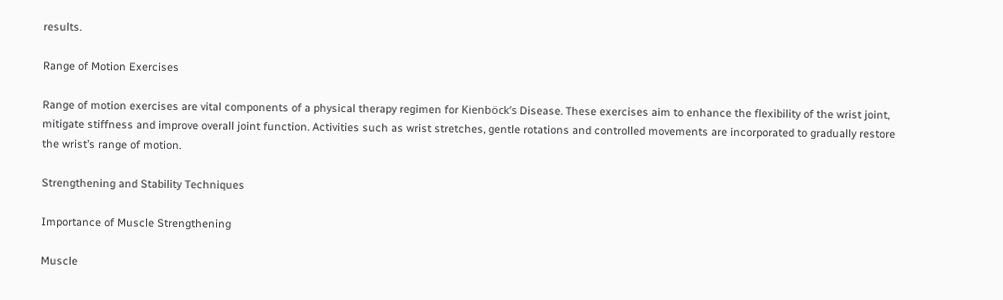results.

Range of Motion Exercises

Range of motion exercises are vital components of a physical therapy regimen for Kienböck’s Disease. These exercises aim to enhance the flexibility of the wrist joint, mitigate stiffness and improve overall joint function. Activities such as wrist stretches, gentle rotations and controlled movements are incorporated to gradually restore the wrist’s range of motion.

Strengthening and Stability Techniques

Importance of Muscle Strengthening

Muscle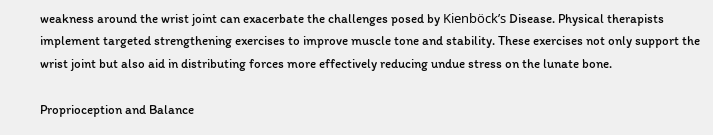weakness around the wrist joint can exacerbate the challenges posed by Kienböck’s Disease. Physical therapists implement targeted strengthening exercises to improve muscle tone and stability. These exercises not only support the wrist joint but also aid in distributing forces more effectively reducing undue stress on the lunate bone.

Proprioception and Balance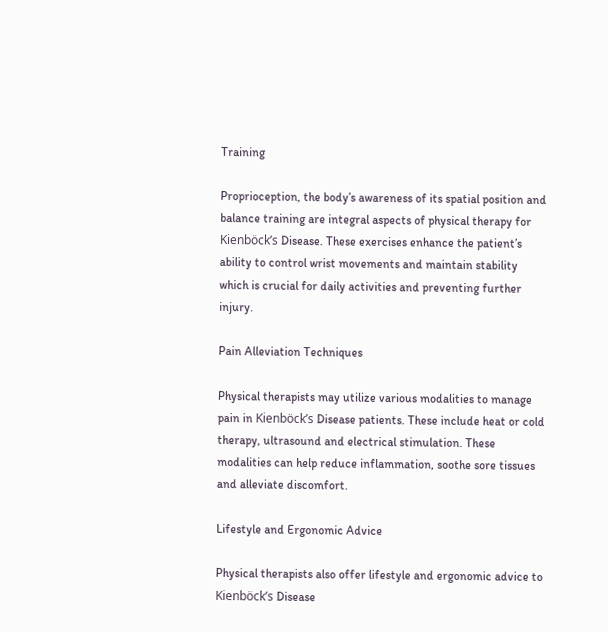Training

Proprioception, the body’s awareness of its spatial position and balance training are integral aspects of physical therapy for Kienböck’s Disease. These exercises enhance the patient’s ability to control wrist movements and maintain stability which is crucial for daily activities and preventing further injury.

Pain Alleviation Techniques

Physical therapists may utilize various modalities to manage pain in Kienböck’s Disease patients. These include heat or cold therapy, ultrasound and electrical stimulation. These modalities can help reduce inflammation, soothe sore tissues and alleviate discomfort.

Lifestyle and Ergonomic Advice

Physical therapists also offer lifestyle and ergonomic advice to Kienböck’s Disease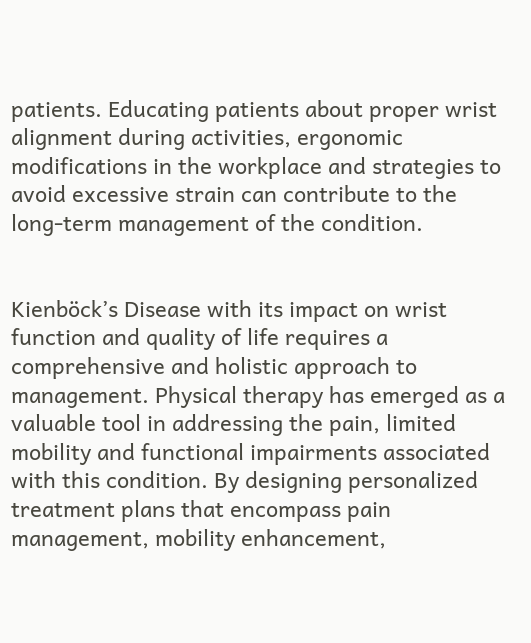patients. Educating patients about proper wrist alignment during activities, ergonomic modifications in the workplace and strategies to avoid excessive strain can contribute to the long-term management of the condition.


Kienböck’s Disease with its impact on wrist function and quality of life requires a comprehensive and holistic approach to management. Physical therapy has emerged as a valuable tool in addressing the pain, limited mobility and functional impairments associated with this condition. By designing personalized treatment plans that encompass pain management, mobility enhancement,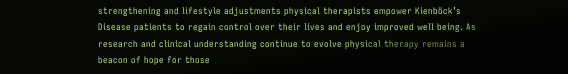strengthening and lifestyle adjustments physical therapists empower Kienböck’s Disease patients to regain control over their lives and enjoy improved well being. As research and clinical understanding continue to evolve physical therapy remains a beacon of hope for those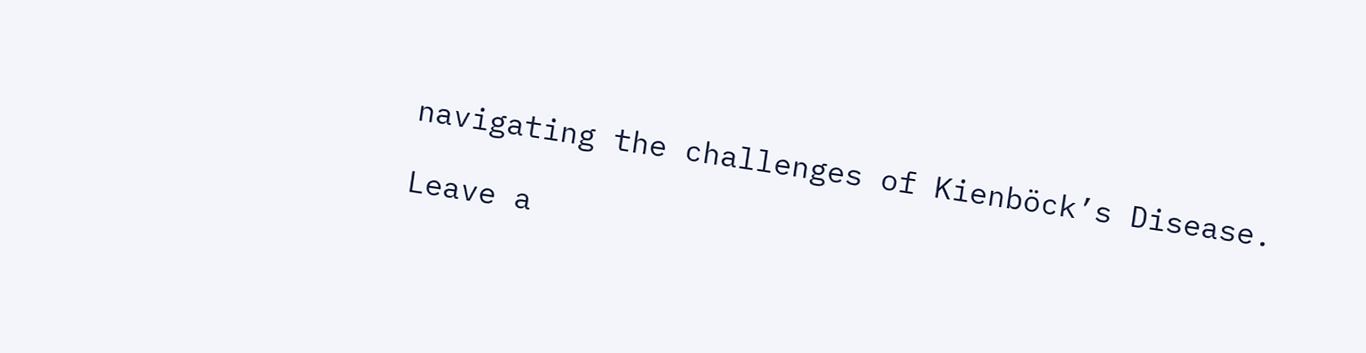navigating the challenges of Kienböck’s Disease.

Leave a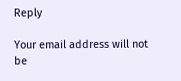Reply

Your email address will not be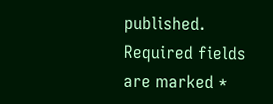published. Required fields are marked *